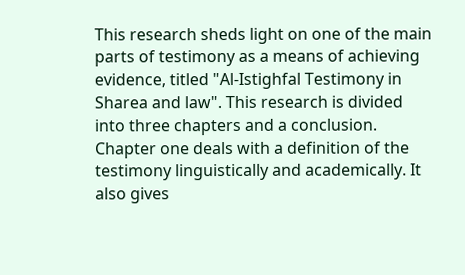This research sheds light on one of the main parts of testimony as a means of achieving evidence, titled "Al-Istighfal Testimony in Sharea and law". This research is divided into three chapters and a conclusion. Chapter one deals with a definition of the testimony linguistically and academically. It also gives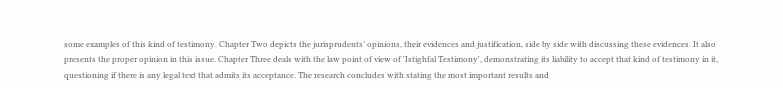some examples of this kind of testimony. Chapter Two depicts the jurisprudents’ opinions, their evidences and justification, side by side with discussing these evidences. It also presents the proper opinion in this issue. Chapter Three deals with the law point of view of 'Istighfal Testimony', demonstrating its liability to accept that kind of testimony in it, questioning if there is any legal text that admits its acceptance. The research concludes with stating the most important results and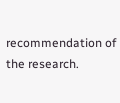recommendation of the research.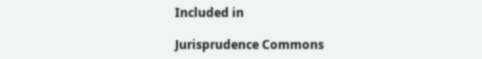Included in

Jurisprudence Commons